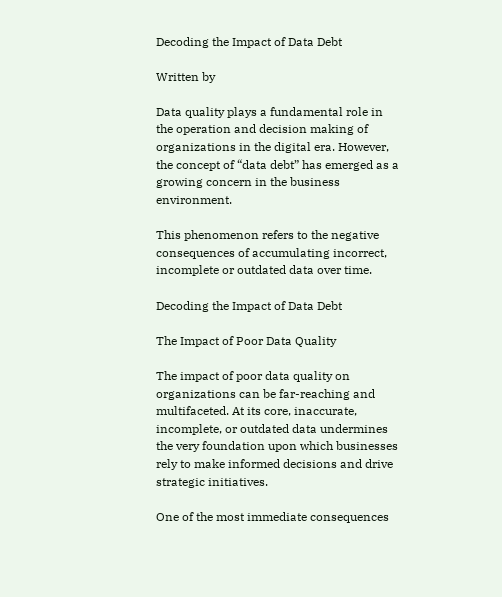Decoding the Impact of Data Debt

Written by

Data quality plays a fundamental role in the operation and decision making of organizations in the digital era. However, the concept of “data debt” has emerged as a growing concern in the business environment.

This phenomenon refers to the negative consequences of accumulating incorrect, incomplete or outdated data over time.

Decoding the Impact of Data Debt

The Impact of Poor Data Quality

The impact of poor data quality on organizations can be far-reaching and multifaceted. At its core, inaccurate, incomplete, or outdated data undermines the very foundation upon which businesses rely to make informed decisions and drive strategic initiatives.

One of the most immediate consequences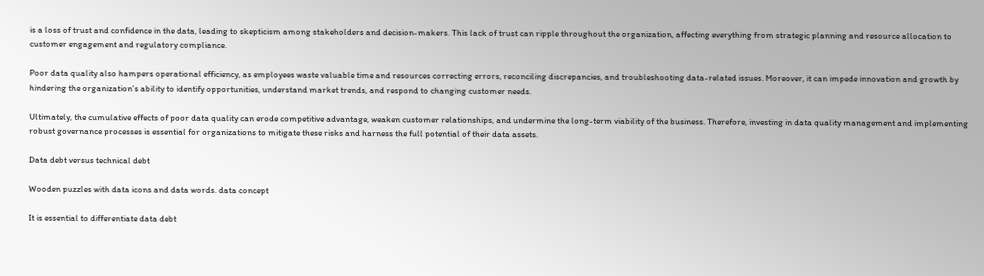is a loss of trust and confidence in the data, leading to skepticism among stakeholders and decision-makers. This lack of trust can ripple throughout the organization, affecting everything from strategic planning and resource allocation to customer engagement and regulatory compliance.

Poor data quality also hampers operational efficiency, as employees waste valuable time and resources correcting errors, reconciling discrepancies, and troubleshooting data-related issues. Moreover, it can impede innovation and growth by hindering the organization’s ability to identify opportunities, understand market trends, and respond to changing customer needs.

Ultimately, the cumulative effects of poor data quality can erode competitive advantage, weaken customer relationships, and undermine the long-term viability of the business. Therefore, investing in data quality management and implementing robust governance processes is essential for organizations to mitigate these risks and harness the full potential of their data assets.

Data debt versus technical debt

Wooden puzzles with data icons and data words. data concept

It is essential to differentiate data debt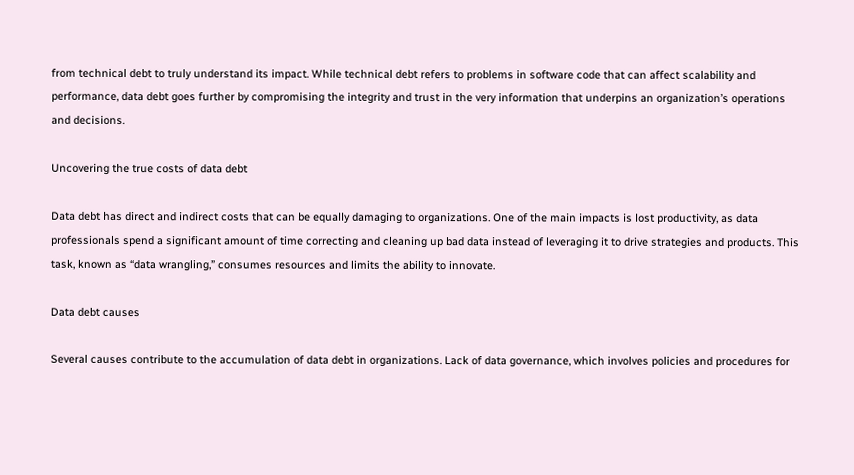from technical debt to truly understand its impact. While technical debt refers to problems in software code that can affect scalability and performance, data debt goes further by compromising the integrity and trust in the very information that underpins an organization’s operations and decisions.

Uncovering the true costs of data debt

Data debt has direct and indirect costs that can be equally damaging to organizations. One of the main impacts is lost productivity, as data professionals spend a significant amount of time correcting and cleaning up bad data instead of leveraging it to drive strategies and products. This task, known as “data wrangling,” consumes resources and limits the ability to innovate.

Data debt causes

Several causes contribute to the accumulation of data debt in organizations. Lack of data governance, which involves policies and procedures for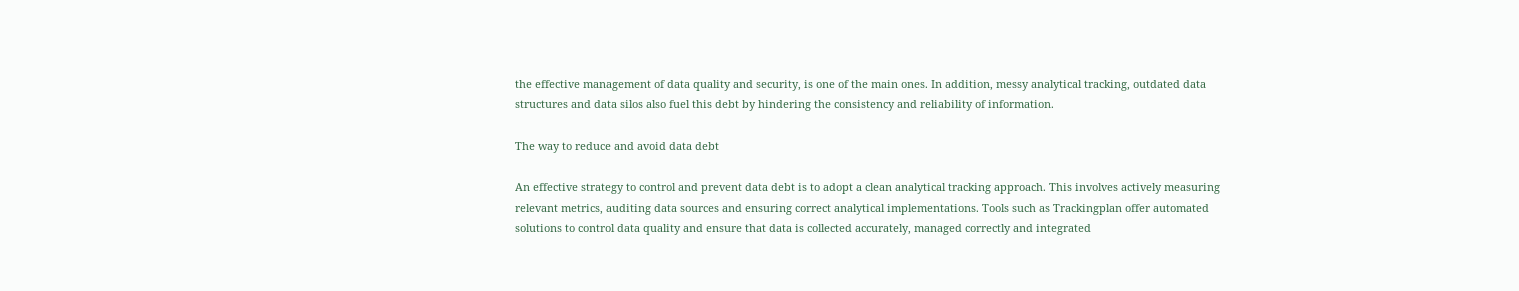the effective management of data quality and security, is one of the main ones. In addition, messy analytical tracking, outdated data structures and data silos also fuel this debt by hindering the consistency and reliability of information.

The way to reduce and avoid data debt

An effective strategy to control and prevent data debt is to adopt a clean analytical tracking approach. This involves actively measuring relevant metrics, auditing data sources and ensuring correct analytical implementations. Tools such as Trackingplan offer automated solutions to control data quality and ensure that data is collected accurately, managed correctly and integrated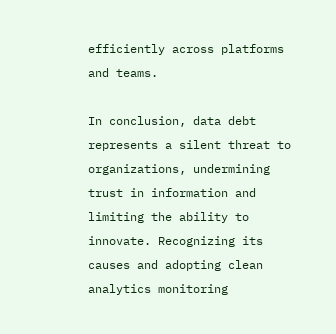efficiently across platforms and teams.

In conclusion, data debt represents a silent threat to organizations, undermining trust in information and limiting the ability to innovate. Recognizing its causes and adopting clean analytics monitoring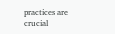practices are crucial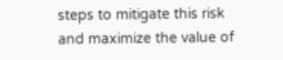steps to mitigate this risk and maximize the value of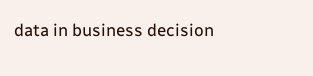data in business decision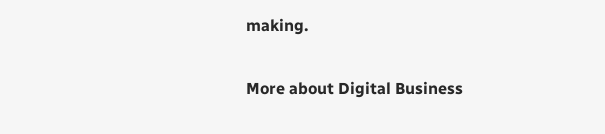making.

More about Digital Business